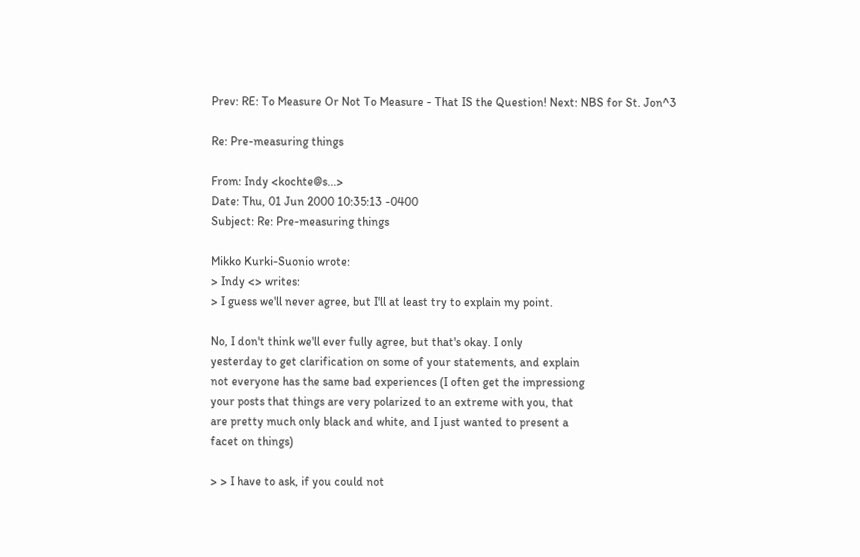Prev: RE: To Measure Or Not To Measure - That IS the Question! Next: NBS for St. Jon^3

Re: Pre-measuring things

From: Indy <kochte@s...>
Date: Thu, 01 Jun 2000 10:35:13 -0400
Subject: Re: Pre-measuring things

Mikko Kurki-Suonio wrote:
> Indy <> writes:
> I guess we'll never agree, but I'll at least try to explain my point.

No, I don't think we'll ever fully agree, but that's okay. I only
yesterday to get clarification on some of your statements, and explain
not everyone has the same bad experiences (I often get the impressiong
your posts that things are very polarized to an extreme with you, that
are pretty much only black and white, and I just wanted to present a
facet on things)

> > I have to ask, if you could not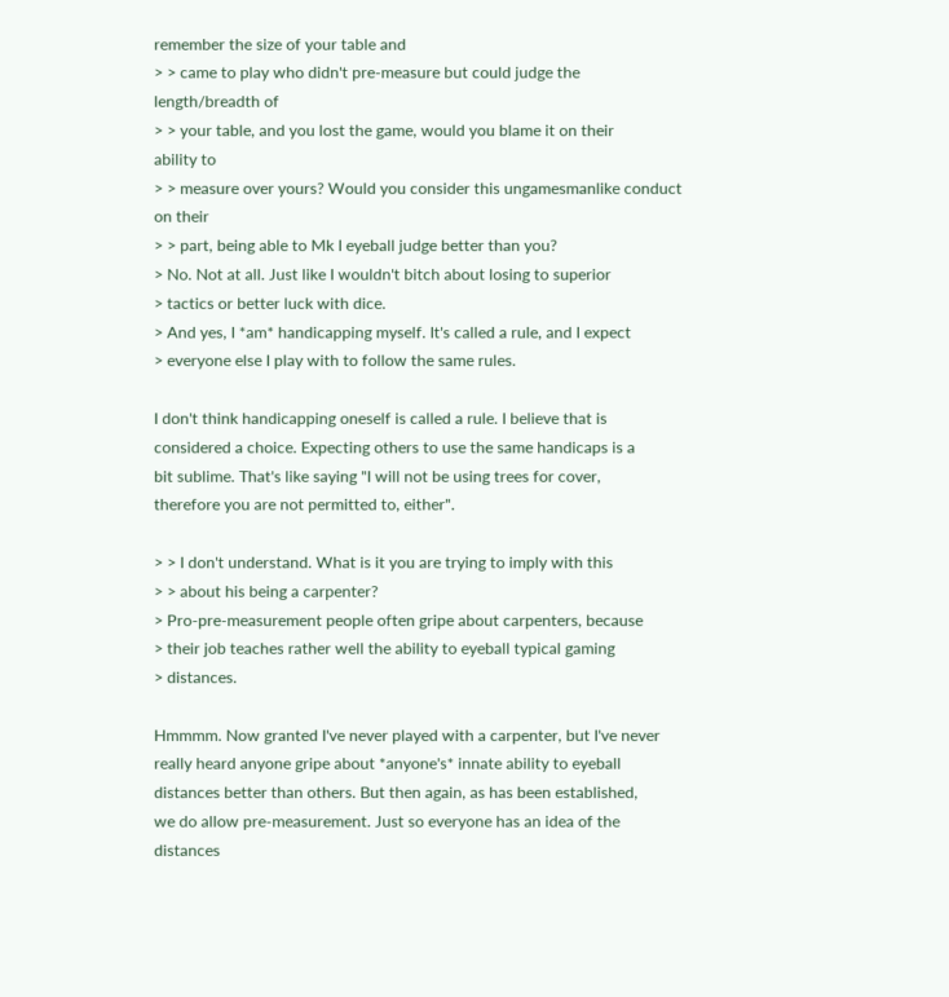remember the size of your table and
> > came to play who didn't pre-measure but could judge the
length/breadth of
> > your table, and you lost the game, would you blame it on their
ability to
> > measure over yours? Would you consider this ungamesmanlike conduct
on their
> > part, being able to Mk I eyeball judge better than you?
> No. Not at all. Just like I wouldn't bitch about losing to superior
> tactics or better luck with dice.
> And yes, I *am* handicapping myself. It's called a rule, and I expect
> everyone else I play with to follow the same rules.

I don't think handicapping oneself is called a rule. I believe that is
considered a choice. Expecting others to use the same handicaps is a
bit sublime. That's like saying "I will not be using trees for cover,
therefore you are not permitted to, either".

> > I don't understand. What is it you are trying to imply with this
> > about his being a carpenter?
> Pro-pre-measurement people often gripe about carpenters, because
> their job teaches rather well the ability to eyeball typical gaming
> distances.

Hmmmm. Now granted I've never played with a carpenter, but I've never
really heard anyone gripe about *anyone's* innate ability to eyeball
distances better than others. But then again, as has been established,
we do allow pre-measurement. Just so everyone has an idea of the
distances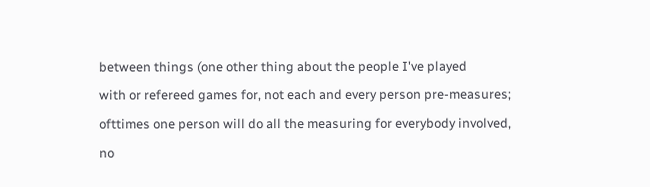between things (one other thing about the people I've played
with or refereed games for, not each and every person pre-measures;
ofttimes one person will do all the measuring for everybody involved,
no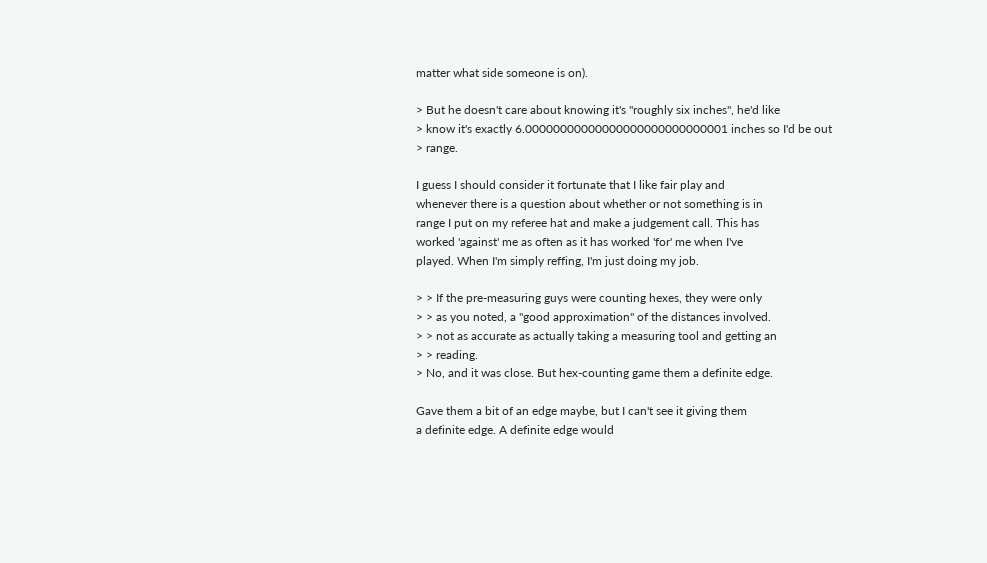matter what side someone is on).

> But he doesn't care about knowing it's "roughly six inches", he'd like
> know it's exactly 6.00000000000000000000000000001 inches so I'd be out
> range.

I guess I should consider it fortunate that I like fair play and
whenever there is a question about whether or not something is in
range I put on my referee hat and make a judgement call. This has
worked 'against' me as often as it has worked 'for' me when I've
played. When I'm simply reffing, I'm just doing my job.

> > If the pre-measuring guys were counting hexes, they were only
> > as you noted, a "good approximation" of the distances involved.
> > not as accurate as actually taking a measuring tool and getting an
> > reading.
> No, and it was close. But hex-counting game them a definite edge.

Gave them a bit of an edge maybe, but I can't see it giving them
a definite edge. A definite edge would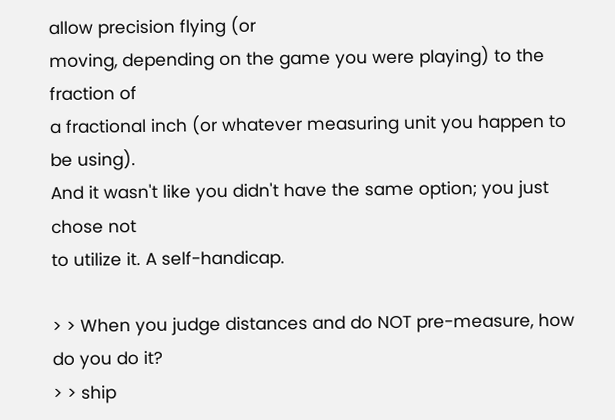allow precision flying (or
moving, depending on the game you were playing) to the fraction of
a fractional inch (or whatever measuring unit you happen to be using).
And it wasn't like you didn't have the same option; you just chose not
to utilize it. A self-handicap.

> > When you judge distances and do NOT pre-measure, how do you do it?
> > ship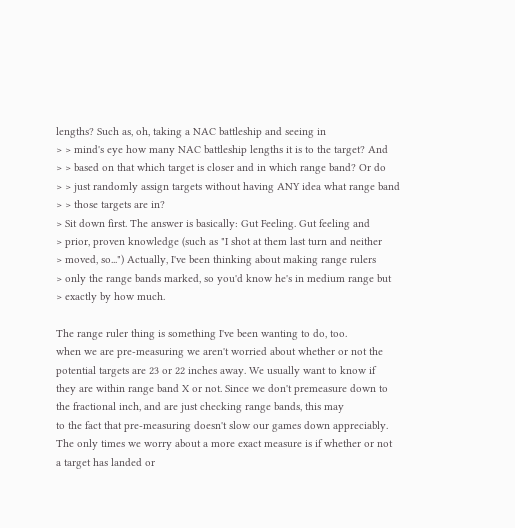lengths? Such as, oh, taking a NAC battleship and seeing in
> > mind's eye how many NAC battleship lengths it is to the target? And
> > based on that which target is closer and in which range band? Or do
> > just randomly assign targets without having ANY idea what range band
> > those targets are in?
> Sit down first. The answer is basically: Gut Feeling. Gut feeling and
> prior, proven knowledge (such as "I shot at them last turn and neither
> moved, so...") Actually, I've been thinking about making range rulers
> only the range bands marked, so you'd know he's in medium range but
> exactly by how much.

The range ruler thing is something I've been wanting to do, too.
when we are pre-measuring we aren't worried about whether or not the
potential targets are 23 or 22 inches away. We usually want to know if
they are within range band X or not. Since we don't premeasure down to
the fractional inch, and are just checking range bands, this may
to the fact that pre-measuring doesn't slow our games down appreciably.
The only times we worry about a more exact measure is if whether or not
a target has landed or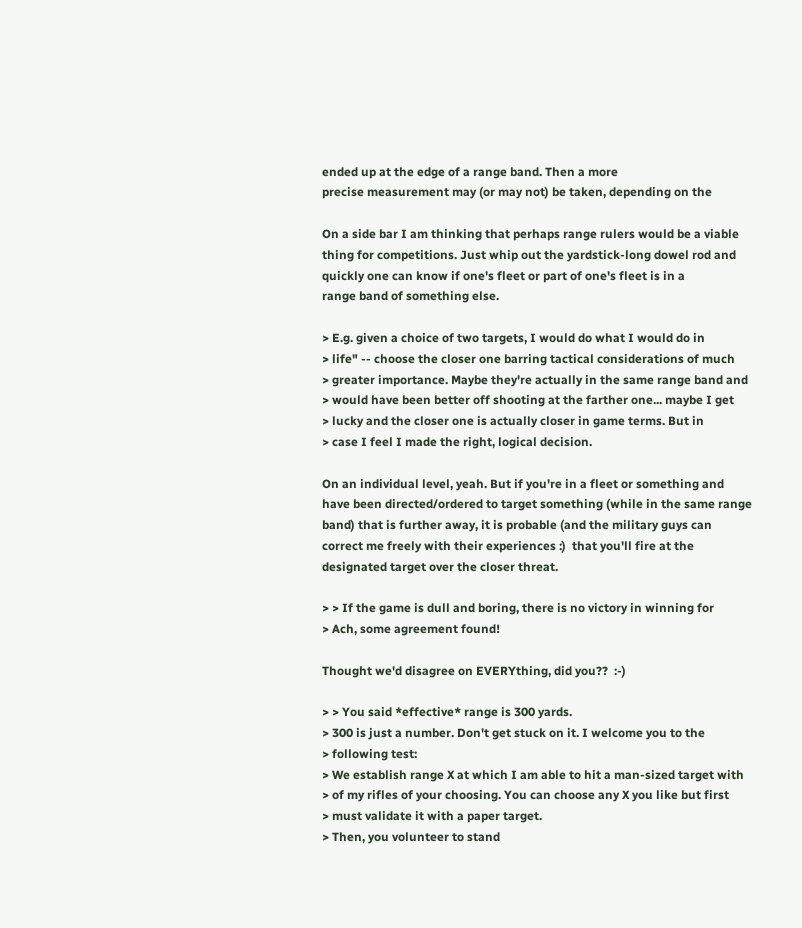ended up at the edge of a range band. Then a more
precise measurement may (or may not) be taken, depending on the

On a side bar I am thinking that perhaps range rulers would be a viable
thing for competitions. Just whip out the yardstick-long dowel rod and
quickly one can know if one's fleet or part of one's fleet is in a
range band of something else.

> E.g. given a choice of two targets, I would do what I would do in
> life" -- choose the closer one barring tactical considerations of much
> greater importance. Maybe they're actually in the same range band and
> would have been better off shooting at the farther one... maybe I get
> lucky and the closer one is actually closer in game terms. But in
> case I feel I made the right, logical decision.

On an individual level, yeah. But if you're in a fleet or something and
have been directed/ordered to target something (while in the same range
band) that is further away, it is probable (and the military guys can
correct me freely with their experiences :)  that you'll fire at the
designated target over the closer threat.

> > If the game is dull and boring, there is no victory in winning for
> Ach, some agreement found!

Thought we'd disagree on EVERYthing, did you??  :-)

> > You said *effective* range is 300 yards.
> 300 is just a number. Don't get stuck on it. I welcome you to the
> following test:
> We establish range X at which I am able to hit a man-sized target with
> of my rifles of your choosing. You can choose any X you like but first
> must validate it with a paper target.
> Then, you volunteer to stand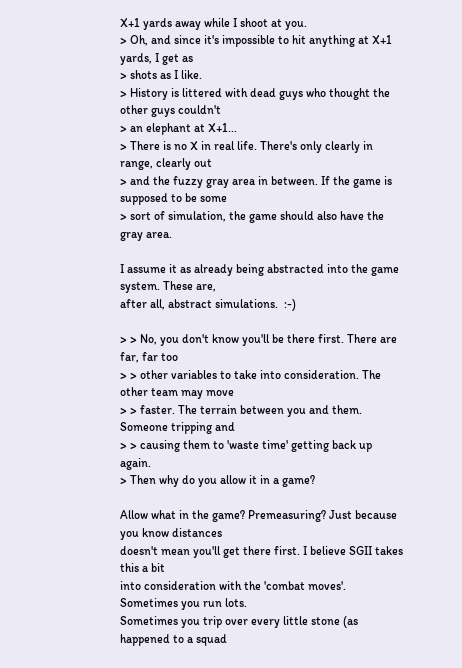X+1 yards away while I shoot at you.
> Oh, and since it's impossible to hit anything at X+1 yards, I get as
> shots as I like.
> History is littered with dead guys who thought the other guys couldn't
> an elephant at X+1...
> There is no X in real life. There's only clearly in range, clearly out
> and the fuzzy gray area in between. If the game is supposed to be some
> sort of simulation, the game should also have the gray area.

I assume it as already being abstracted into the game system. These are,
after all, abstract simulations.  :-)

> > No, you don't know you'll be there first. There are far, far too
> > other variables to take into consideration. The other team may move
> > faster. The terrain between you and them. Someone tripping and
> > causing them to 'waste time' getting back up again.
> Then why do you allow it in a game?

Allow what in the game? Premeasuring? Just because you know distances
doesn't mean you'll get there first. I believe SGII takes this a bit
into consideration with the 'combat moves'. Sometimes you run lots.
Sometimes you trip over every little stone (as happened to a squad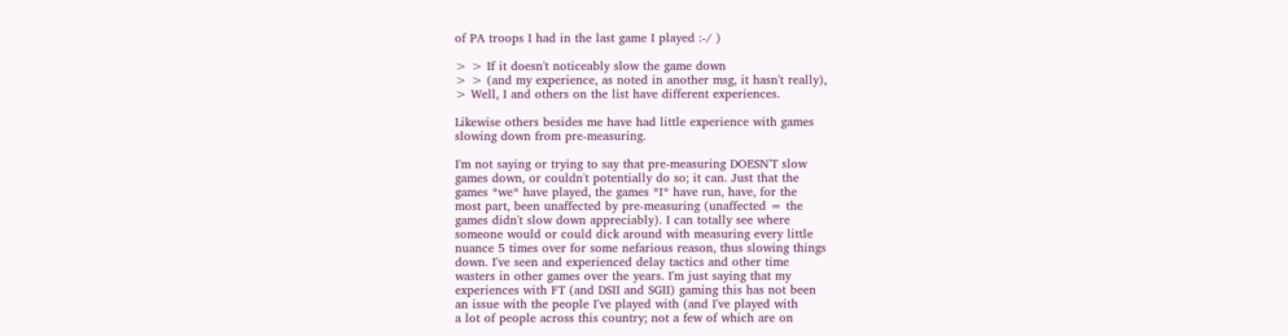of PA troops I had in the last game I played :-/ )

> > If it doesn't noticeably slow the game down
> > (and my experience, as noted in another msg, it hasn't really),
> Well, I and others on the list have different experiences.

Likewise others besides me have had little experience with games
slowing down from pre-measuring.

I'm not saying or trying to say that pre-measuring DOESN'T slow
games down, or couldn't potentially do so; it can. Just that the
games *we* have played, the games *I* have run, have, for the
most part, been unaffected by pre-measuring (unaffected = the
games didn't slow down appreciably). I can totally see where
someone would or could dick around with measuring every little
nuance 5 times over for some nefarious reason, thus slowing things
down. I've seen and experienced delay tactics and other time
wasters in other games over the years. I'm just saying that my
experiences with FT (and DSII and SGII) gaming this has not been
an issue with the people I've played with (and I've played with
a lot of people across this country; not a few of which are on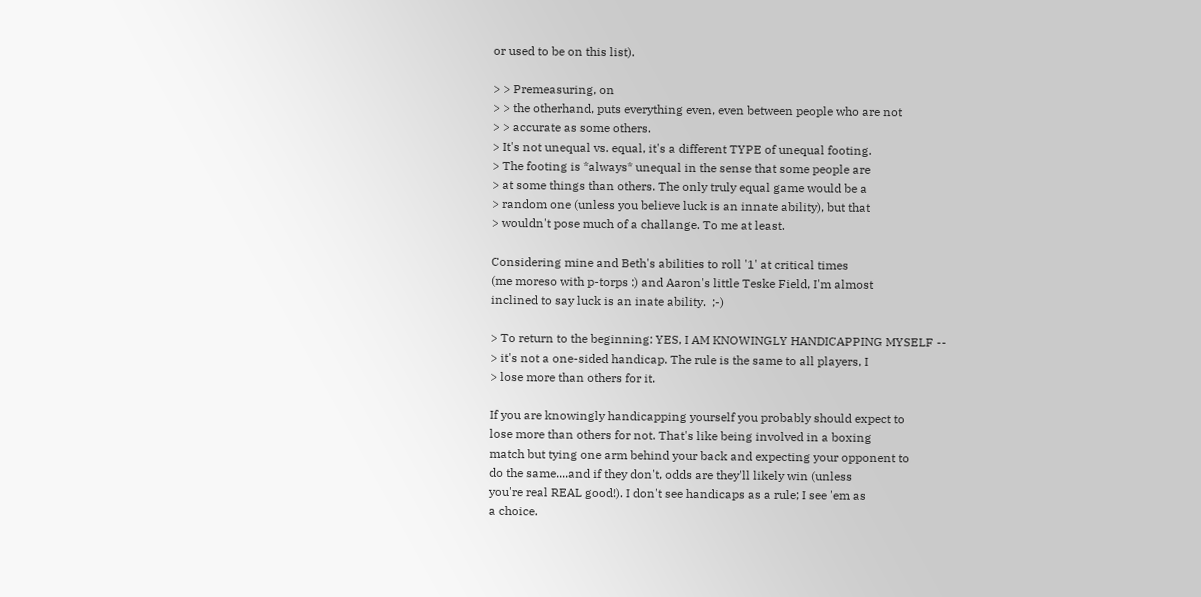or used to be on this list).

> > Premeasuring, on
> > the otherhand, puts everything even, even between people who are not
> > accurate as some others.
> It's not unequal vs. equal, it's a different TYPE of unequal footing.
> The footing is *always* unequal in the sense that some people are
> at some things than others. The only truly equal game would be a
> random one (unless you believe luck is an innate ability), but that
> wouldn't pose much of a challange. To me at least.

Considering mine and Beth's abilities to roll '1' at critical times
(me moreso with p-torps :) and Aaron's little Teske Field, I'm almost
inclined to say luck is an inate ability.  ;-)

> To return to the beginning: YES, I AM KNOWINGLY HANDICAPPING MYSELF --
> it's not a one-sided handicap. The rule is the same to all players, I
> lose more than others for it.

If you are knowingly handicapping yourself you probably should expect to
lose more than others for not. That's like being involved in a boxing
match but tying one arm behind your back and expecting your opponent to
do the same....and if they don't, odds are they'll likely win (unless
you're real REAL good!). I don't see handicaps as a rule; I see 'em as
a choice.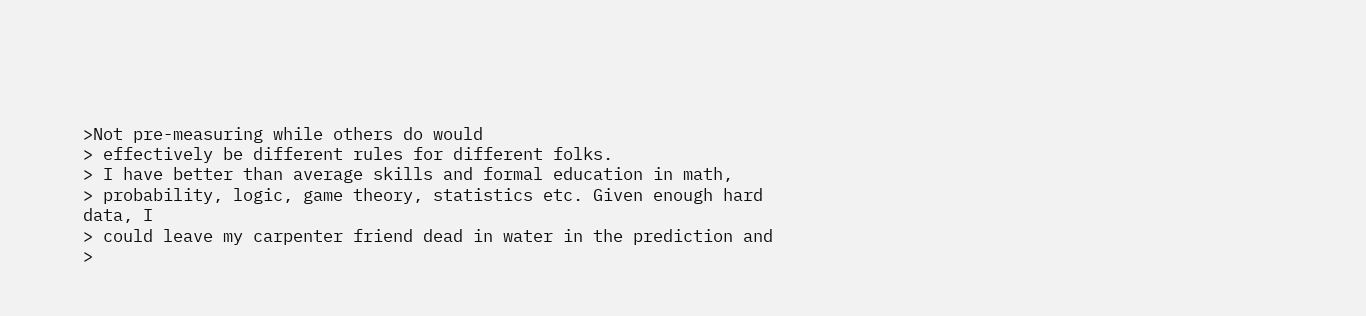>Not pre-measuring while others do would
> effectively be different rules for different folks.
> I have better than average skills and formal education in math,
> probability, logic, game theory, statistics etc. Given enough hard
data, I
> could leave my carpenter friend dead in water in the prediction and
>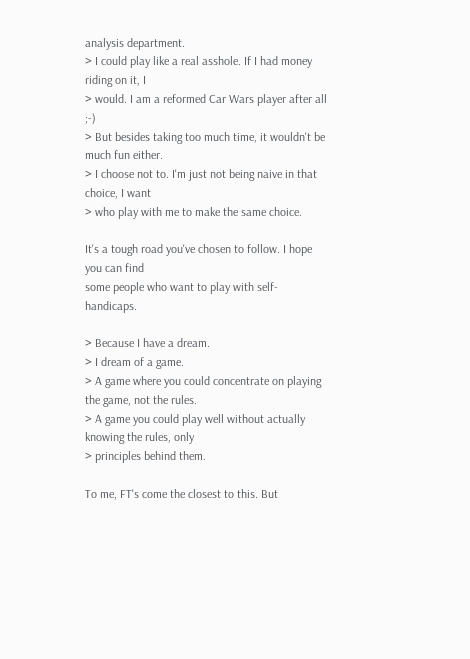analysis department.
> I could play like a real asshole. If I had money riding on it, I
> would. I am a reformed Car Wars player after all ;-)
> But besides taking too much time, it wouldn't be much fun either.
> I choose not to. I'm just not being naive in that choice, I want
> who play with me to make the same choice.

It's a tough road you've chosen to follow. I hope you can find
some people who want to play with self-handicaps.

> Because I have a dream.
> I dream of a game.
> A game where you could concentrate on playing the game, not the rules.
> A game you could play well without actually knowing the rules, only
> principles behind them.

To me, FT's come the closest to this. But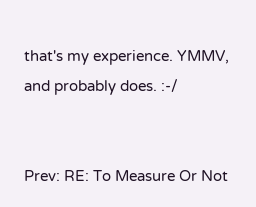that's my experience. YMMV,
and probably does. :-/


Prev: RE: To Measure Or Not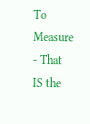To Measure - That IS the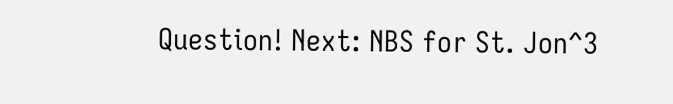Question! Next: NBS for St. Jon^3